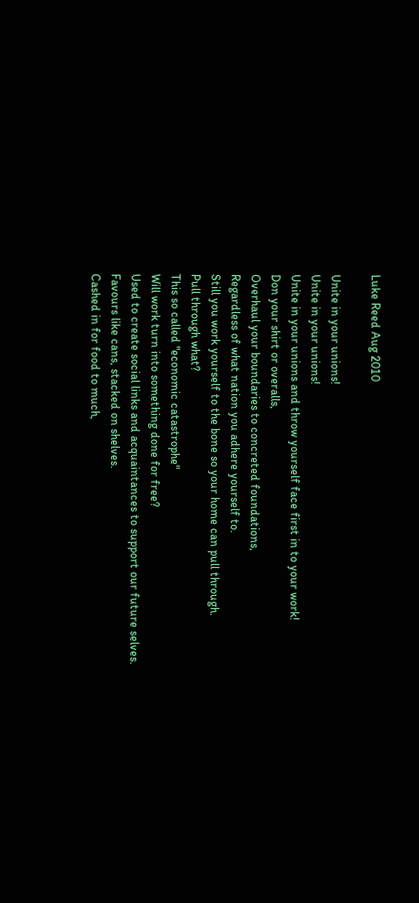Luke Reed Aug 2010

Unite in your unions!
Unite in your unions!
Unite in your unions and throw yourself face first in to your work!
Don your shirt or overalls,
Overhaul your boundaries to concreted foundations,
Regardless of what nation you adhere yourself to.
Still you work yourself to the bone so your home can pull through.
Pull through what?
This so called "economic catastrophe"
Will work turn into something done for free?
Used to create social links and acquaintances to support our future selves.
Favours like cans, stacked on shelves.
Cashed in for food to much,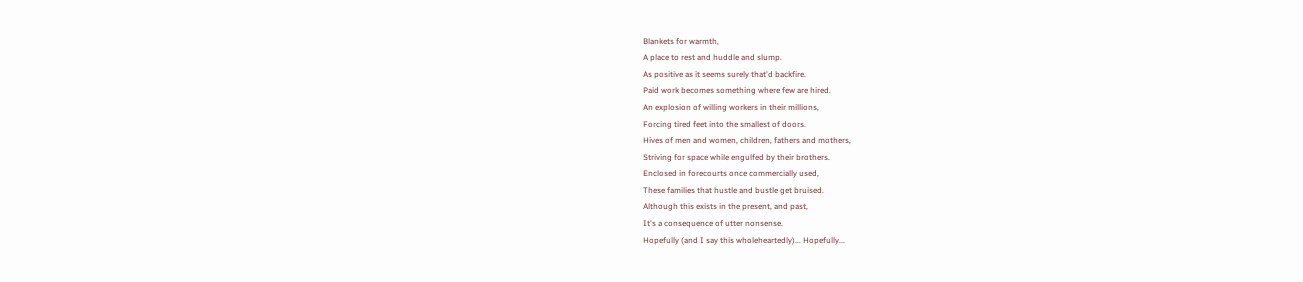Blankets for warmth,
A place to rest and huddle and slump.
As positive as it seems surely that'd backfire.
Paid work becomes something where few are hired.
An explosion of willing workers in their millions,
Forcing tired feet into the smallest of doors.
Hives of men and women, children, fathers and mothers,
Striving for space while engulfed by their brothers.
Enclosed in forecourts once commercially used,
These families that hustle and bustle get bruised.
Although this exists in the present, and past,
It's a consequence of utter nonsense.
Hopefully (and I say this wholeheartedly)... Hopefully...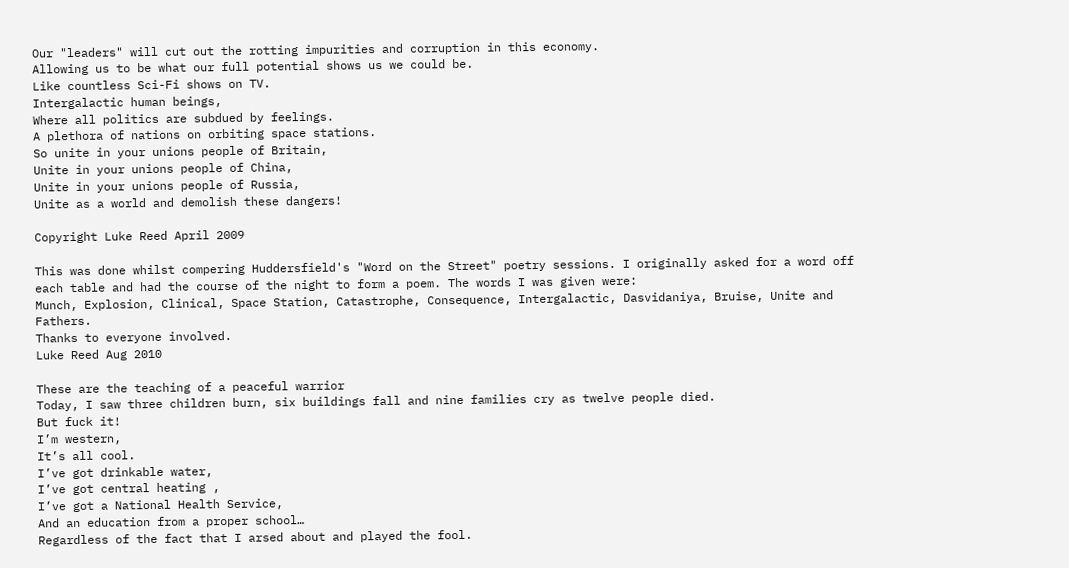Our "leaders" will cut out the rotting impurities and corruption in this economy.
Allowing us to be what our full potential shows us we could be.
Like countless Sci-Fi shows on TV.
Intergalactic human beings,
Where all politics are subdued by feelings.
A plethora of nations on orbiting space stations.
So unite in your unions people of Britain,
Unite in your unions people of China,
Unite in your unions people of Russia,
Unite as a world and demolish these dangers!

Copyright Luke Reed April 2009

This was done whilst compering Huddersfield's "Word on the Street" poetry sessions. I originally asked for a word off each table and had the course of the night to form a poem. The words I was given were:
Munch, Explosion, Clinical, Space Station, Catastrophe, Consequence, Intergalactic, Dasvidaniya, Bruise, Unite and Fathers.
Thanks to everyone involved.
Luke Reed Aug 2010

These are the teaching of a peaceful warrior
Today, I saw three children burn, six buildings fall and nine families cry as twelve people died.
But fuck it!
I’m western,
It’s all cool.
I’ve got drinkable water,
I’ve got central heating ,
I’ve got a National Health Service,
And an education from a proper school…
Regardless of the fact that I arsed about and played the fool.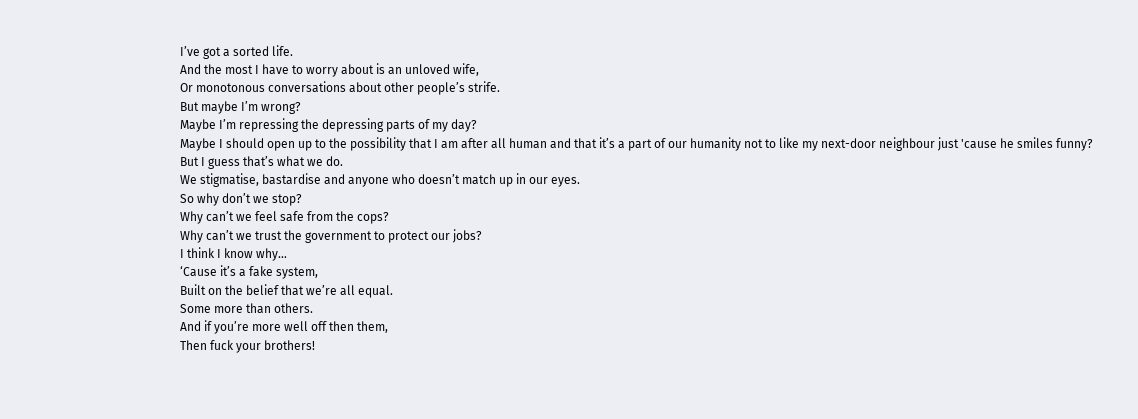I’ve got a sorted life.
And the most I have to worry about is an unloved wife,
Or monotonous conversations about other people’s strife.
But maybe I’m wrong?
Maybe I’m repressing the depressing parts of my day?
Maybe I should open up to the possibility that I am after all human and that it’s a part of our humanity not to like my next-door neighbour just 'cause he smiles funny?
But I guess that’s what we do.
We stigmatise, bastardise and anyone who doesn’t match up in our eyes.
So why don’t we stop?
Why can’t we feel safe from the cops?
Why can’t we trust the government to protect our jobs?
I think I know why…
‘Cause it’s a fake system,
Built on the belief that we’re all equal.
Some more than others.
And if you’re more well off then them,
Then fuck your brothers!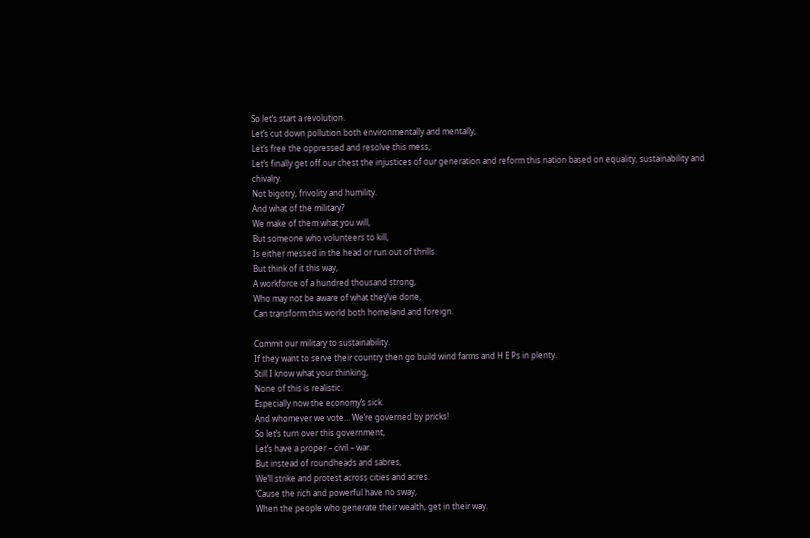So let’s start a revolution.
Let’s cut down pollution both environmentally and mentally,
Let’s free the oppressed and resolve this mess,
Let’s finally get off our chest the injustices of our generation and reform this nation based on equality, sustainability and chivalry.
Not bigotry, frivolity and humility.
And what of the military?
We make of them what you will,
But someone who volunteers to kill,
Is either messed in the head or run out of thrills.
But think of it this way,
A workforce of a hundred thousand strong,
Who may not be aware of what they’ve done,
Can transform this world both homeland and foreign.

Commit our military to sustainability.
If they want to serve their country then go build wind farms and H E Ps in plenty.
Still I know what your thinking,
None of this is realistic.
Especially now the economy’s sick.
And whomever we vote… We’re governed by pricks!
So let’s turn over this government,
Let’s have a proper – civil – war.
But instead of roundheads and sabres,
We’ll strike and protest across cities and acres.
‘Cause the rich and powerful have no sway,
When the people who generate their wealth, get in their way.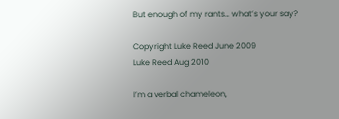But enough of my rants… what’s your say?

Copyright Luke Reed June 2009
Luke Reed Aug 2010

I’m a verbal chameleon,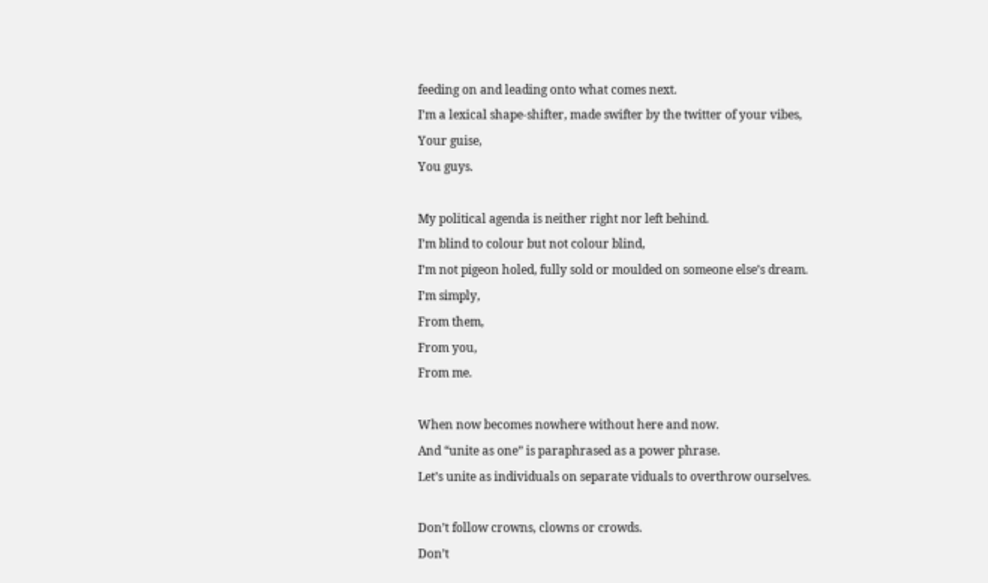feeding on and leading onto what comes next.
I’m a lexical shape-shifter, made swifter by the twitter of your vibes,
Your guise,
You guys.

My political agenda is neither right nor left behind.
I’m blind to colour but not colour blind,
I’m not pigeon holed, fully sold or moulded on someone else’s dream.
I’m simply,
From them,
From you,
From me.

When now becomes nowhere without here and now.
And “unite as one” is paraphrased as a power phrase.
Let’s unite as individuals on separate viduals to overthrow ourselves.

Don’t follow crowns, clowns or crowds.
Don’t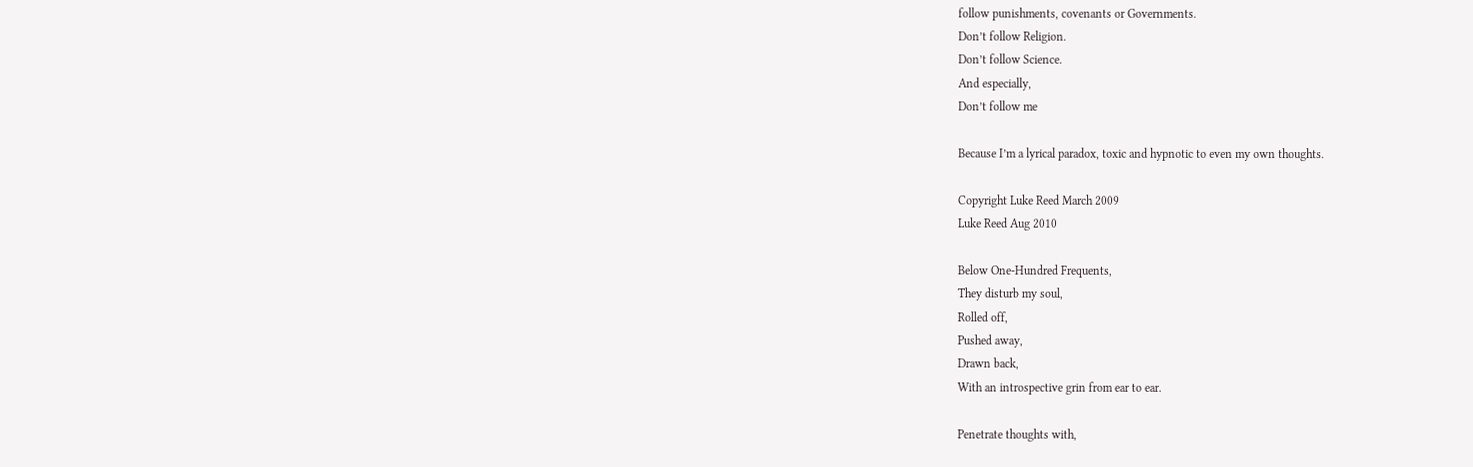follow punishments, covenants or Governments.
Don’t follow Religion.
Don’t follow Science.
And especially,
Don’t follow me

Because I’m a lyrical paradox, toxic and hypnotic to even my own thoughts.

Copyright Luke Reed March 2009
Luke Reed Aug 2010

Below One-Hundred Frequents,
They disturb my soul,
Rolled off,
Pushed away,
Drawn back,
With an introspective grin from ear to ear.

Penetrate thoughts with,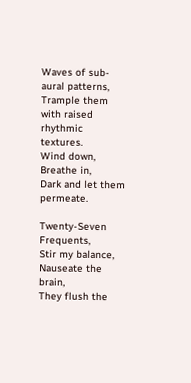Waves of sub-aural patterns,
Trample them with raised rhythmic textures.
Wind down,
Breathe in,
Dark and let them permeate.

Twenty-Seven Frequents,
Stir my balance,
Nauseate the brain,
They flush the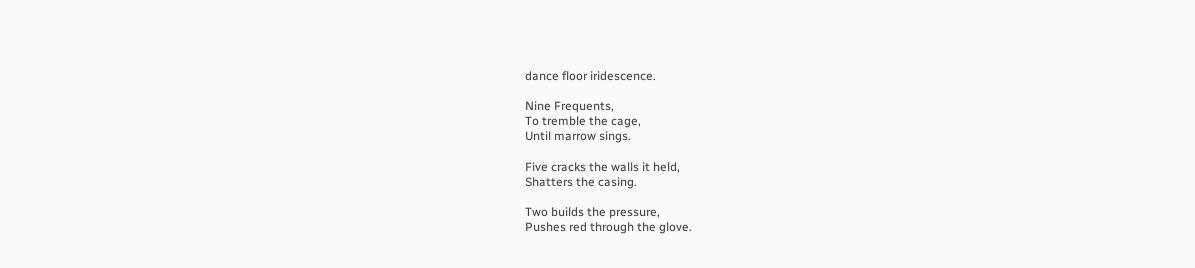dance floor iridescence.

Nine Frequents,
To tremble the cage,
Until marrow sings.

Five cracks the walls it held,
Shatters the casing.

Two builds the pressure,
Pushes red through the glove.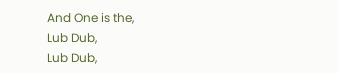And One is the,
Lub Dub,
Lub Dub,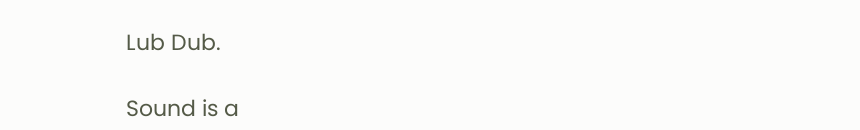Lub Dub.

Sound is a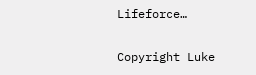Lifeforce…

Copyright Luke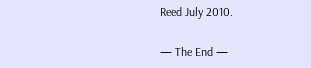Reed July 2010.

— The End —